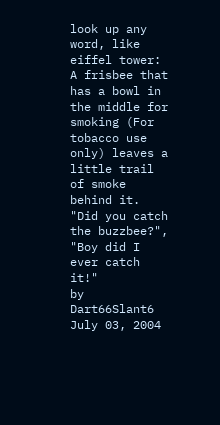look up any word, like eiffel tower:
A frisbee that has a bowl in the middle for smoking (For tobacco use only) leaves a little trail of smoke behind it.
"Did you catch the buzzbee?", "Boy did I ever catch it!"
by Dart66Slant6 July 03, 2004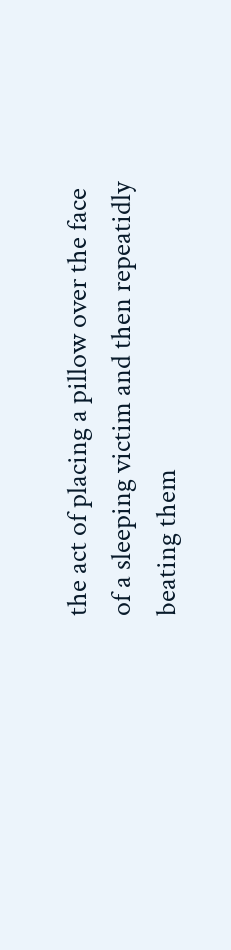the act of placing a pillow over the face of a sleeping victim and then repeatidly beating them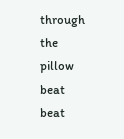through the pillow
beat beat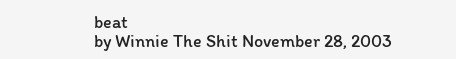beat
by Winnie The Shit November 28, 2003